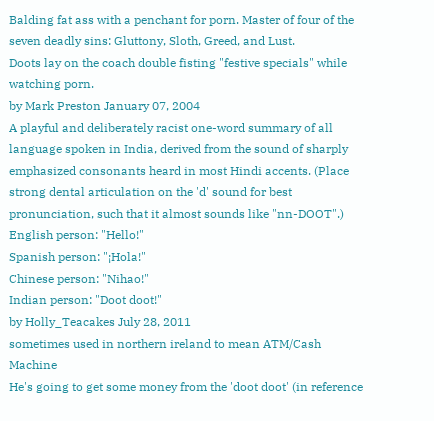Balding fat ass with a penchant for porn. Master of four of the seven deadly sins: Gluttony, Sloth, Greed, and Lust.
Doots lay on the coach double fisting "festive specials" while watching porn.
by Mark Preston January 07, 2004
A playful and deliberately racist one-word summary of all language spoken in India, derived from the sound of sharply emphasized consonants heard in most Hindi accents. (Place strong dental articulation on the 'd' sound for best pronunciation, such that it almost sounds like "nn-DOOT".)
English person: "Hello!"
Spanish person: "¡Hola!"
Chinese person: "Nihao!"
Indian person: "Doot doot!"
by Holly_Teacakes July 28, 2011
sometimes used in northern ireland to mean ATM/Cash Machine
He's going to get some money from the 'doot doot' (in reference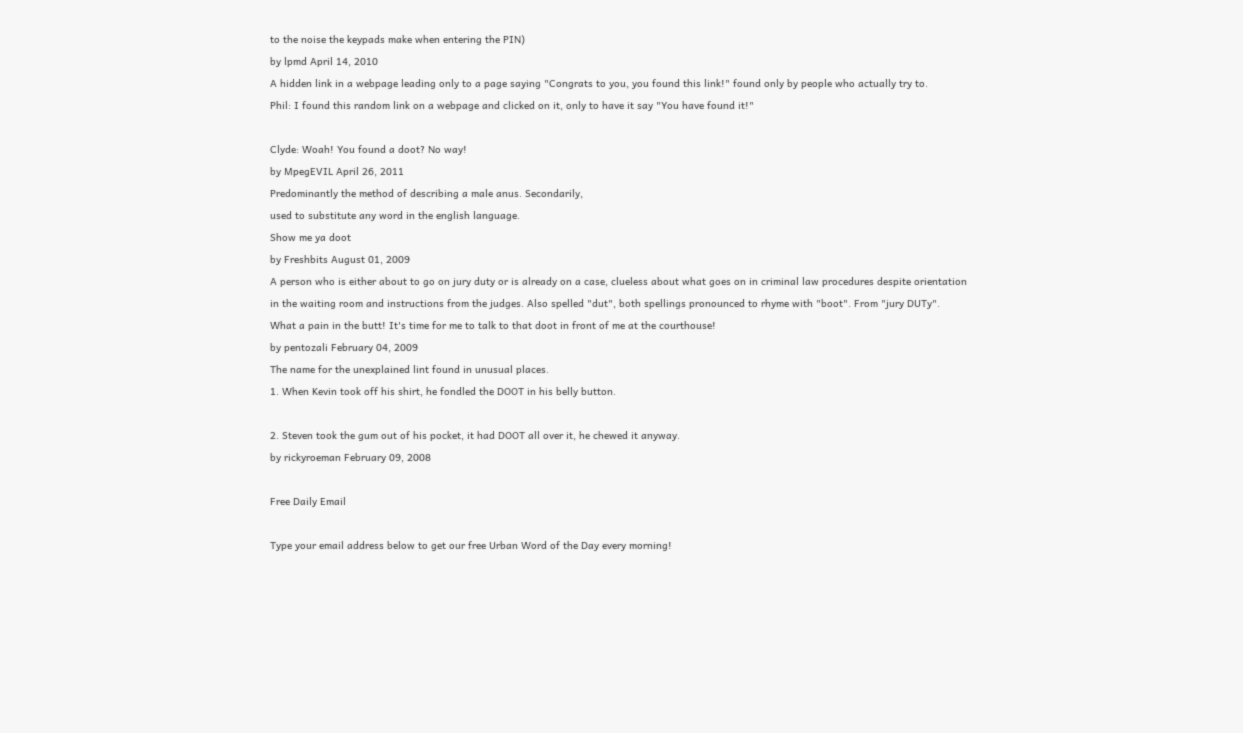to the noise the keypads make when entering the PIN)
by lpmd April 14, 2010
A hidden link in a webpage leading only to a page saying "Congrats to you, you found this link!" found only by people who actually try to.
Phil: I found this random link on a webpage and clicked on it, only to have it say "You have found it!"

Clyde: Woah! You found a doot? No way!
by MpegEVIL April 26, 2011
Predominantly the method of describing a male anus. Secondarily,
used to substitute any word in the english language.
Show me ya doot
by Freshbits August 01, 2009
A person who is either about to go on jury duty or is already on a case, clueless about what goes on in criminal law procedures despite orientation in the waiting room and instructions from the judges. Also spelled "dut", both spellings pronounced to rhyme with "boot". From "jury DUTy".
What a pain in the butt! It's time for me to talk to that doot in front of me at the courthouse!
by pentozali February 04, 2009
The name for the unexplained lint found in unusual places.
1. When Kevin took off his shirt, he fondled the DOOT in his belly button.

2. Steven took the gum out of his pocket, it had DOOT all over it, he chewed it anyway.
by rickyroeman February 09, 2008

Free Daily Email

Type your email address below to get our free Urban Word of the Day every morning!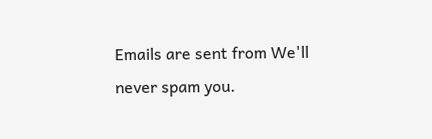Emails are sent from We'll never spam you.